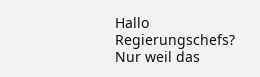Hallo Regierungschefs? Nur weil das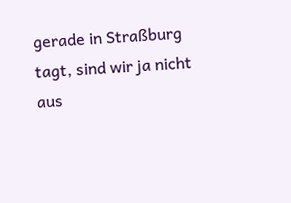gerade in Straßburg tagt, sind wir ja nicht aus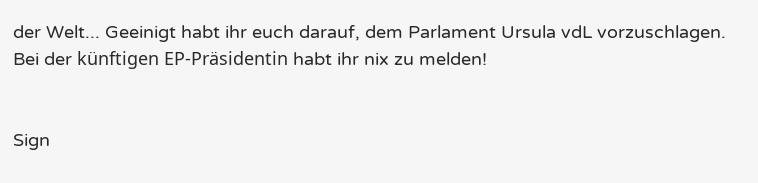der Welt... Geeinigt habt ihr euch darauf, dem Parlament Ursula vdL vorzuschlagen. Bei der künftigen EP-Präsidentin habt ihr nix zu melden!


Sign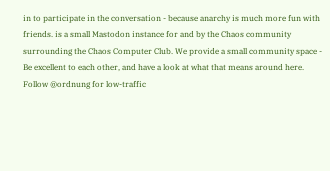in to participate in the conversation - because anarchy is much more fun with friends. is a small Mastodon instance for and by the Chaos community surrounding the Chaos Computer Club. We provide a small community space - Be excellent to each other, and have a look at what that means around here.
Follow @ordnung for low-traffic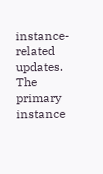instance-related updates.
The primary instance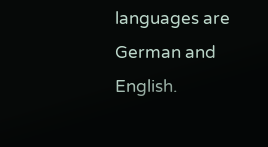languages are German and English.